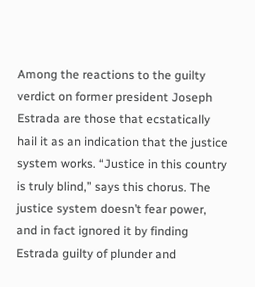Among the reactions to the guilty verdict on former president Joseph Estrada are those that ecstatically hail it as an indication that the justice system works. “Justice in this country is truly blind,” says this chorus. The justice system doesn’t fear power, and in fact ignored it by finding Estrada guilty of plunder and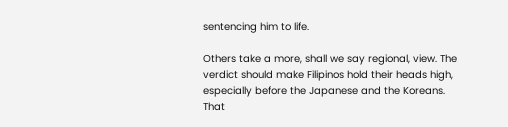sentencing him to life.

Others take a more, shall we say regional, view. The verdict should make Filipinos hold their heads high, especially before the Japanese and the Koreans. That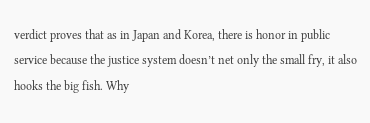verdict proves that as in Japan and Korea, there is honor in public service because the justice system doesn’t net only the small fry, it also hooks the big fish. Why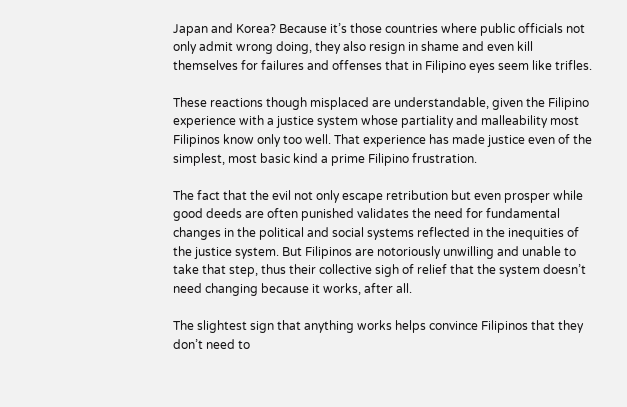Japan and Korea? Because it’s those countries where public officials not only admit wrong doing, they also resign in shame and even kill themselves for failures and offenses that in Filipino eyes seem like trifles.

These reactions though misplaced are understandable, given the Filipino experience with a justice system whose partiality and malleability most Filipinos know only too well. That experience has made justice even of the simplest, most basic kind a prime Filipino frustration.

The fact that the evil not only escape retribution but even prosper while good deeds are often punished validates the need for fundamental changes in the political and social systems reflected in the inequities of the justice system. But Filipinos are notoriously unwilling and unable to take that step, thus their collective sigh of relief that the system doesn’t need changing because it works, after all.

The slightest sign that anything works helps convince Filipinos that they don’t need to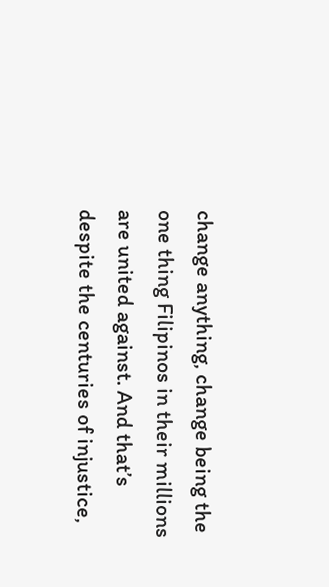change anything, change being the one thing Filipinos in their millions are united against. And that’s despite the centuries of injustice,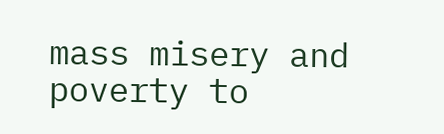mass misery and poverty to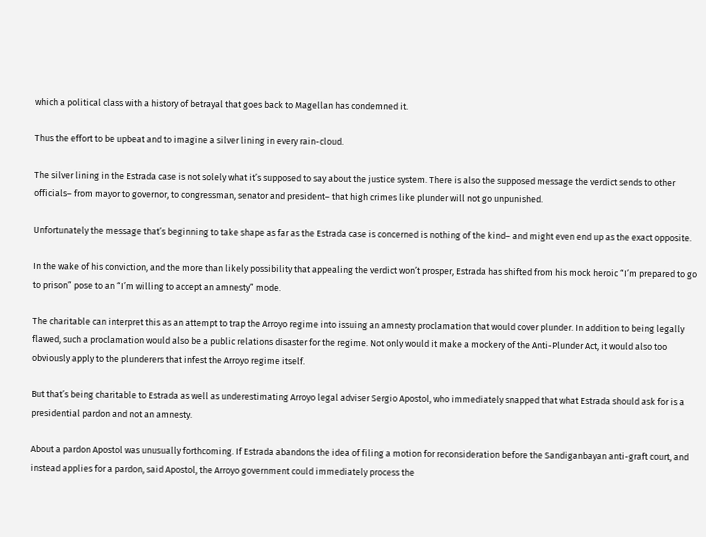which a political class with a history of betrayal that goes back to Magellan has condemned it.

Thus the effort to be upbeat and to imagine a silver lining in every rain-cloud.

The silver lining in the Estrada case is not solely what it’s supposed to say about the justice system. There is also the supposed message the verdict sends to other officials– from mayor to governor, to congressman, senator and president– that high crimes like plunder will not go unpunished.

Unfortunately the message that’s beginning to take shape as far as the Estrada case is concerned is nothing of the kind– and might even end up as the exact opposite.

In the wake of his conviction, and the more than likely possibility that appealing the verdict won’t prosper, Estrada has shifted from his mock heroic “I’m prepared to go to prison” pose to an “I’m willing to accept an amnesty” mode.

The charitable can interpret this as an attempt to trap the Arroyo regime into issuing an amnesty proclamation that would cover plunder. In addition to being legally flawed, such a proclamation would also be a public relations disaster for the regime. Not only would it make a mockery of the Anti-Plunder Act, it would also too obviously apply to the plunderers that infest the Arroyo regime itself.

But that’s being charitable to Estrada as well as underestimating Arroyo legal adviser Sergio Apostol, who immediately snapped that what Estrada should ask for is a presidential pardon and not an amnesty.

About a pardon Apostol was unusually forthcoming. If Estrada abandons the idea of filing a motion for reconsideration before the Sandiganbayan anti-graft court, and instead applies for a pardon, said Apostol, the Arroyo government could immediately process the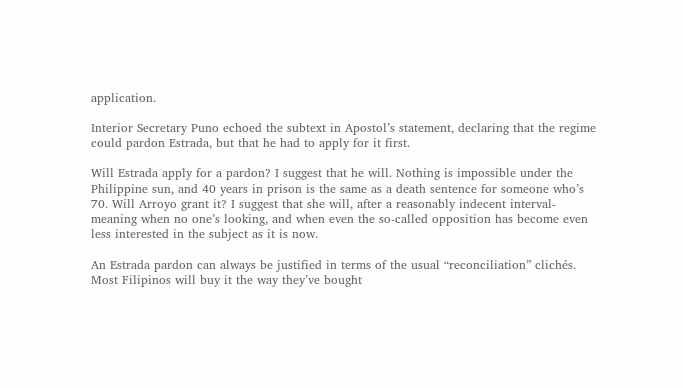application.

Interior Secretary Puno echoed the subtext in Apostol’s statement, declaring that the regime could pardon Estrada, but that he had to apply for it first.

Will Estrada apply for a pardon? I suggest that he will. Nothing is impossible under the Philippine sun, and 40 years in prison is the same as a death sentence for someone who’s 70. Will Arroyo grant it? I suggest that she will, after a reasonably indecent interval-meaning when no one’s looking, and when even the so-called opposition has become even less interested in the subject as it is now.

An Estrada pardon can always be justified in terms of the usual “reconciliation” clichés. Most Filipinos will buy it the way they’ve bought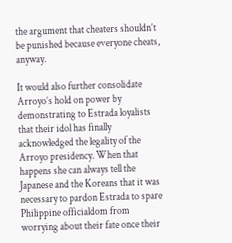the argument that cheaters shouldn’t be punished because everyone cheats, anyway.

It would also further consolidate Arroyo’s hold on power by demonstrating to Estrada loyalists that their idol has finally acknowledged the legality of the Arroyo presidency. When that happens she can always tell the Japanese and the Koreans that it was necessary to pardon Estrada to spare Philippine officialdom from worrying about their fate once their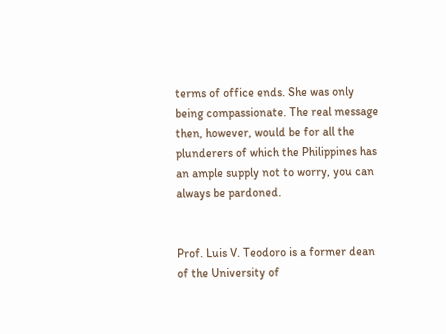terms of office ends. She was only being compassionate. The real message then, however, would be for all the plunderers of which the Philippines has an ample supply not to worry, you can always be pardoned.


Prof. Luis V. Teodoro is a former dean of the University of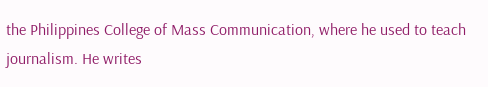the Philippines College of Mass Communication, where he used to teach journalism. He writes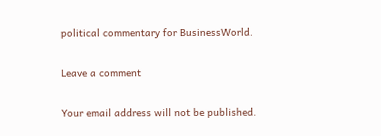political commentary for BusinessWorld.

Leave a comment

Your email address will not be published.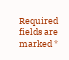Required fields are marked *